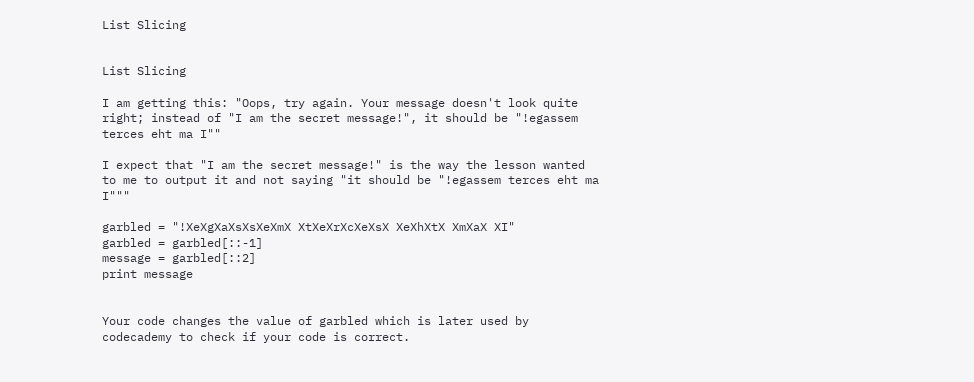List Slicing


List Slicing

I am getting this: "Oops, try again. Your message doesn't look quite right; instead of "I am the secret message!", it should be "!egassem terces eht ma I""

I expect that "I am the secret message!" is the way the lesson wanted to me to output it and not saying "it should be "!egassem terces eht ma I"""

garbled = "!XeXgXaXsXsXeXmX XtXeXrXcXeXsX XeXhXtX XmXaX XI"
garbled = garbled[::-1]
message = garbled[::2]
print message


Your code changes the value of garbled which is later used by codecademy to check if your code is correct.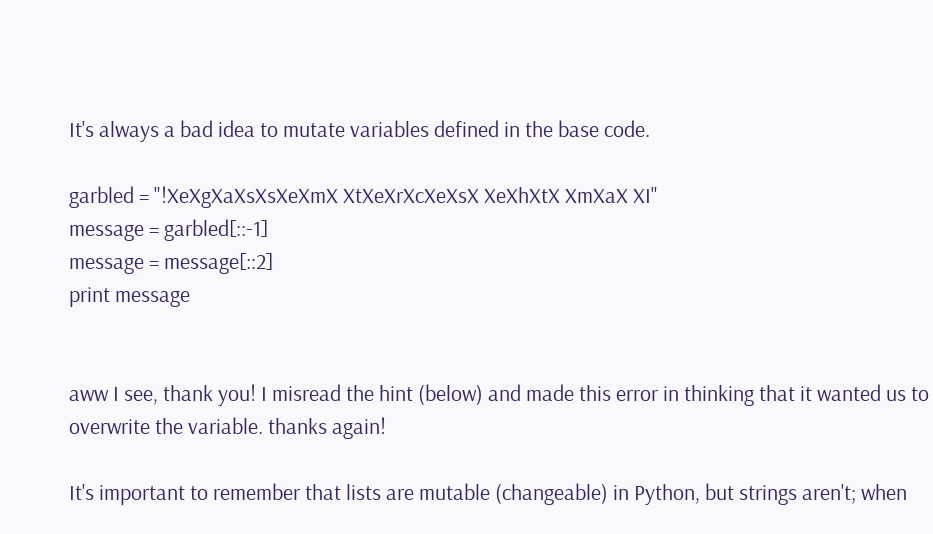It's always a bad idea to mutate variables defined in the base code.

garbled = "!XeXgXaXsXsXeXmX XtXeXrXcXeXsX XeXhXtX XmXaX XI"
message = garbled[::-1]
message = message[::2]
print message


aww I see, thank you! I misread the hint (below) and made this error in thinking that it wanted us to overwrite the variable. thanks again!

It's important to remember that lists are mutable (changeable) in Python, but strings aren't; when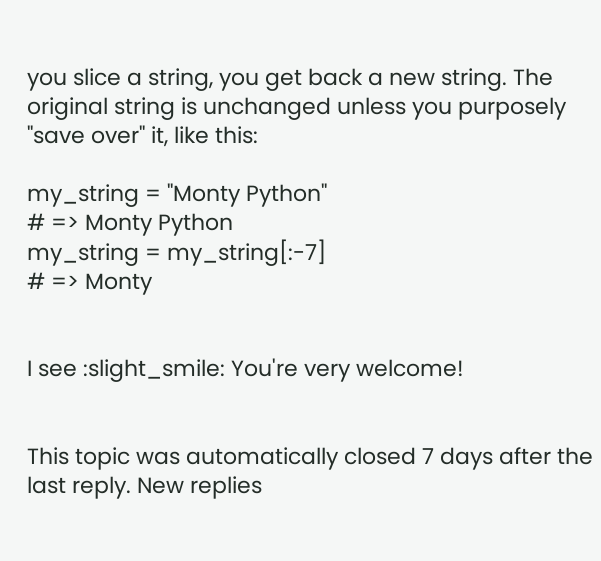you slice a string, you get back a new string. The original string is unchanged unless you purposely "save over" it, like this:

my_string = "Monty Python"
# => Monty Python
my_string = my_string[:-7]
# => Monty


I see :slight_smile: You're very welcome!


This topic was automatically closed 7 days after the last reply. New replies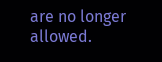are no longer allowed.